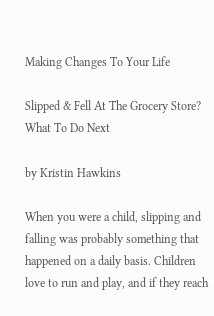Making Changes To Your Life

Slipped & Fell At The Grocery Store? What To Do Next

by Kristin Hawkins

When you were a child, slipping and falling was probably something that happened on a daily basis. Children love to run and play, and if they reach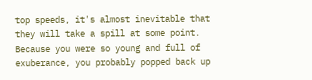top speeds, it's almost inevitable that they will take a spill at some point. Because you were so young and full of exuberance, you probably popped back up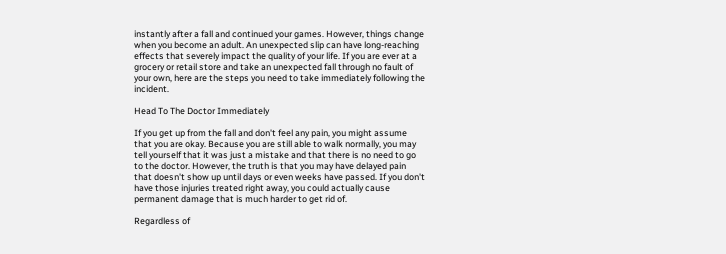instantly after a fall and continued your games. However, things change when you become an adult. An unexpected slip can have long-reaching effects that severely impact the quality of your life. If you are ever at a grocery or retail store and take an unexpected fall through no fault of your own, here are the steps you need to take immediately following the incident.

Head To The Doctor Immediately

If you get up from the fall and don't feel any pain, you might assume that you are okay. Because you are still able to walk normally, you may tell yourself that it was just a mistake and that there is no need to go to the doctor. However, the truth is that you may have delayed pain that doesn't show up until days or even weeks have passed. If you don't have those injuries treated right away, you could actually cause permanent damage that is much harder to get rid of.

Regardless of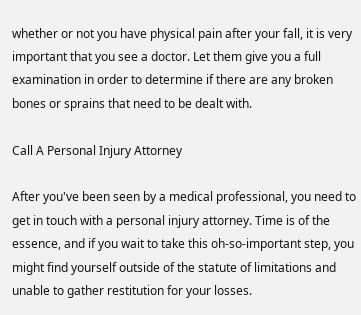whether or not you have physical pain after your fall, it is very important that you see a doctor. Let them give you a full examination in order to determine if there are any broken bones or sprains that need to be dealt with.

Call A Personal Injury Attorney

After you've been seen by a medical professional, you need to get in touch with a personal injury attorney. Time is of the essence, and if you wait to take this oh-so-important step, you might find yourself outside of the statute of limitations and unable to gather restitution for your losses.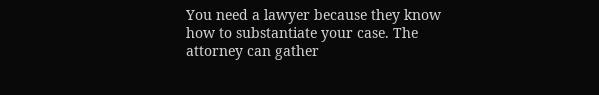You need a lawyer because they know how to substantiate your case. The attorney can gather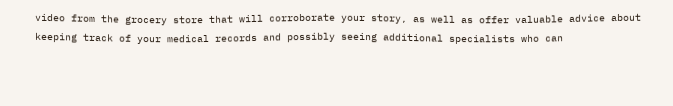video from the grocery store that will corroborate your story, as well as offer valuable advice about keeping track of your medical records and possibly seeing additional specialists who can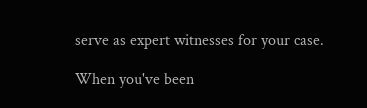serve as expert witnesses for your case.

When you've been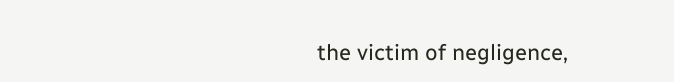the victim of negligence,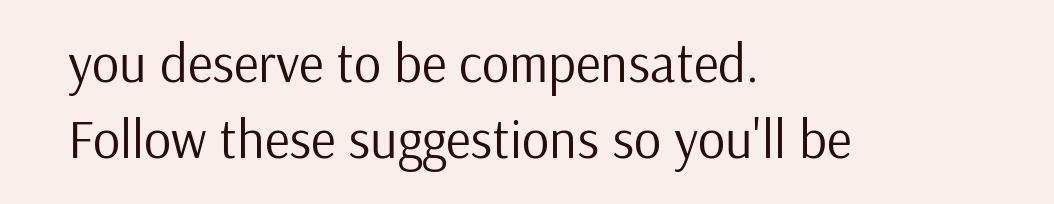you deserve to be compensated. Follow these suggestions so you'll be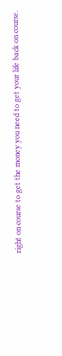right on course to get the money you need to get your life back on course.